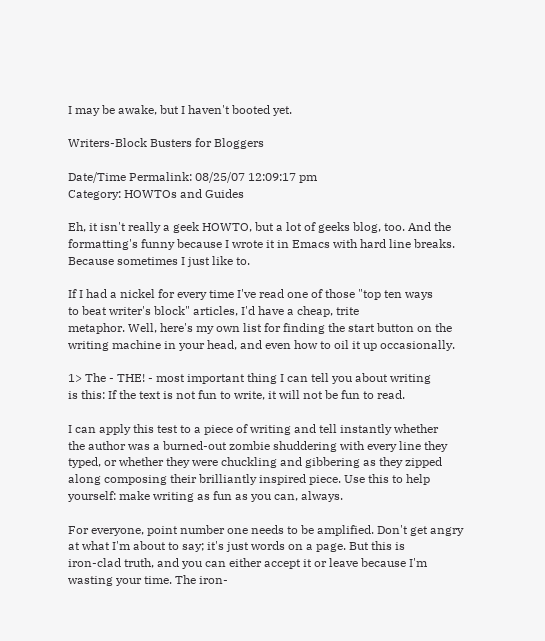I may be awake, but I haven't booted yet.

Writers-Block Busters for Bloggers

Date/Time Permalink: 08/25/07 12:09:17 pm
Category: HOWTOs and Guides

Eh, it isn't really a geek HOWTO, but a lot of geeks blog, too. And the formatting's funny because I wrote it in Emacs with hard line breaks. Because sometimes I just like to.

If I had a nickel for every time I've read one of those "top ten ways
to beat writer's block" articles, I'd have a cheap, trite
metaphor. Well, here's my own list for finding the start button on the
writing machine in your head, and even how to oil it up occasionally.

1> The - THE! - most important thing I can tell you about writing
is this: If the text is not fun to write, it will not be fun to read.

I can apply this test to a piece of writing and tell instantly whether
the author was a burned-out zombie shuddering with every line they
typed, or whether they were chuckling and gibbering as they zipped
along composing their brilliantly inspired piece. Use this to help
yourself: make writing as fun as you can, always.

For everyone, point number one needs to be amplified. Don't get angry
at what I'm about to say; it's just words on a page. But this is
iron-clad truth, and you can either accept it or leave because I'm
wasting your time. The iron-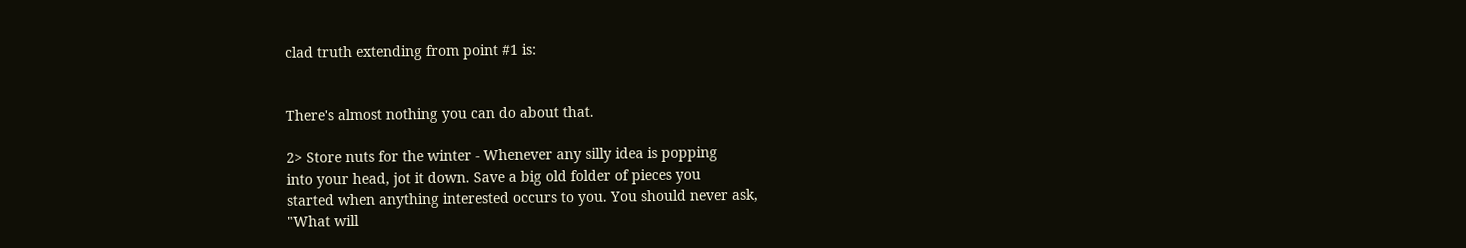clad truth extending from point #1 is:


There's almost nothing you can do about that.

2> Store nuts for the winter - Whenever any silly idea is popping
into your head, jot it down. Save a big old folder of pieces you
started when anything interested occurs to you. You should never ask,
"What will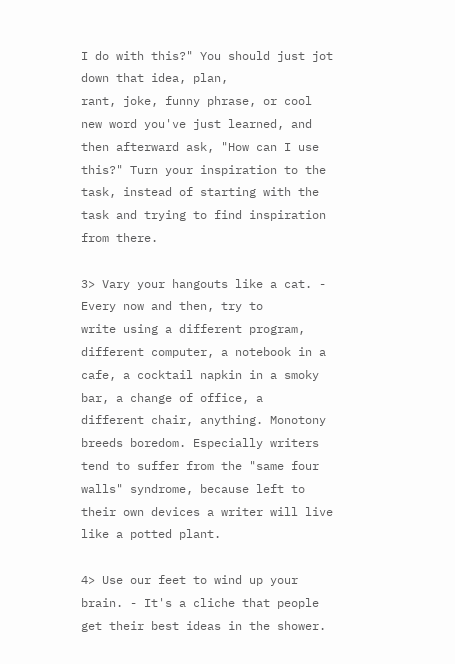I do with this?" You should just jot down that idea, plan,
rant, joke, funny phrase, or cool new word you've just learned, and
then afterward ask, "How can I use this?" Turn your inspiration to the
task, instead of starting with the task and trying to find inspiration
from there.

3> Vary your hangouts like a cat. - Every now and then, try to
write using a different program, different computer, a notebook in a
cafe, a cocktail napkin in a smoky bar, a change of office, a
different chair, anything. Monotony breeds boredom. Especially writers
tend to suffer from the "same four walls" syndrome, because left to
their own devices a writer will live like a potted plant.

4> Use our feet to wind up your brain. - It's a cliche that people
get their best ideas in the shower.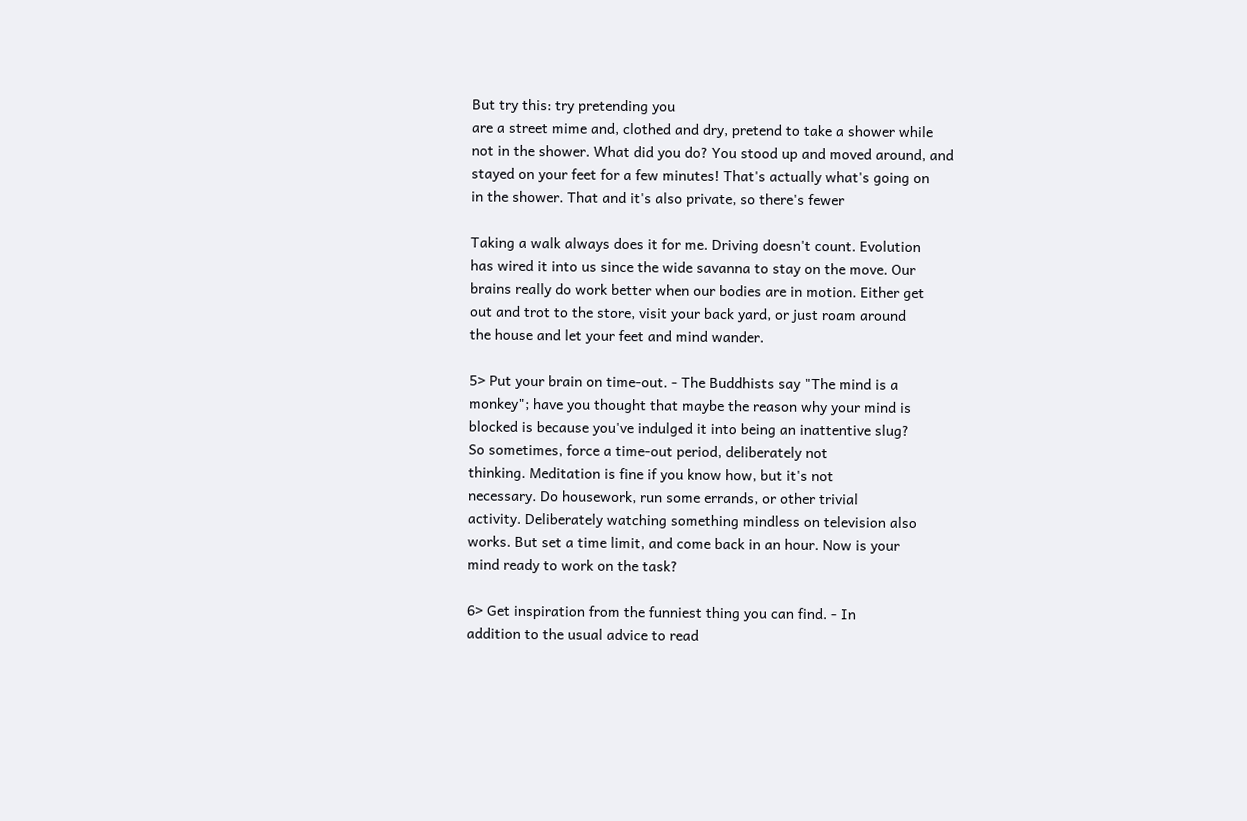But try this: try pretending you
are a street mime and, clothed and dry, pretend to take a shower while
not in the shower. What did you do? You stood up and moved around, and
stayed on your feet for a few minutes! That's actually what's going on
in the shower. That and it's also private, so there's fewer

Taking a walk always does it for me. Driving doesn't count. Evolution
has wired it into us since the wide savanna to stay on the move. Our
brains really do work better when our bodies are in motion. Either get
out and trot to the store, visit your back yard, or just roam around
the house and let your feet and mind wander.

5> Put your brain on time-out. - The Buddhists say "The mind is a
monkey"; have you thought that maybe the reason why your mind is
blocked is because you've indulged it into being an inattentive slug?
So sometimes, force a time-out period, deliberately not
thinking. Meditation is fine if you know how, but it's not
necessary. Do housework, run some errands, or other trivial
activity. Deliberately watching something mindless on television also
works. But set a time limit, and come back in an hour. Now is your
mind ready to work on the task?

6> Get inspiration from the funniest thing you can find. - In
addition to the usual advice to read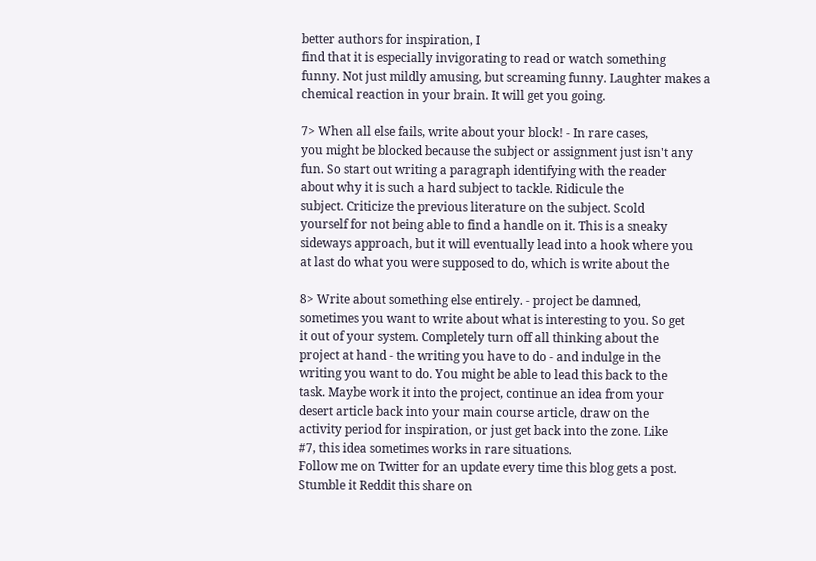better authors for inspiration, I
find that it is especially invigorating to read or watch something
funny. Not just mildly amusing, but screaming funny. Laughter makes a
chemical reaction in your brain. It will get you going.

7> When all else fails, write about your block! - In rare cases,
you might be blocked because the subject or assignment just isn't any
fun. So start out writing a paragraph identifying with the reader
about why it is such a hard subject to tackle. Ridicule the
subject. Criticize the previous literature on the subject. Scold
yourself for not being able to find a handle on it. This is a sneaky
sideways approach, but it will eventually lead into a hook where you
at last do what you were supposed to do, which is write about the

8> Write about something else entirely. - project be damned,
sometimes you want to write about what is interesting to you. So get
it out of your system. Completely turn off all thinking about the
project at hand - the writing you have to do - and indulge in the
writing you want to do. You might be able to lead this back to the
task. Maybe work it into the project, continue an idea from your
desert article back into your main course article, draw on the
activity period for inspiration, or just get back into the zone. Like
#7, this idea sometimes works in rare situations.
Follow me on Twitter for an update every time this blog gets a post.
Stumble it Reddit this share on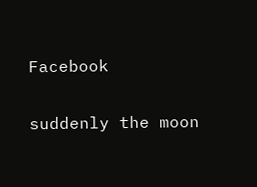Facebook

suddenly the moon